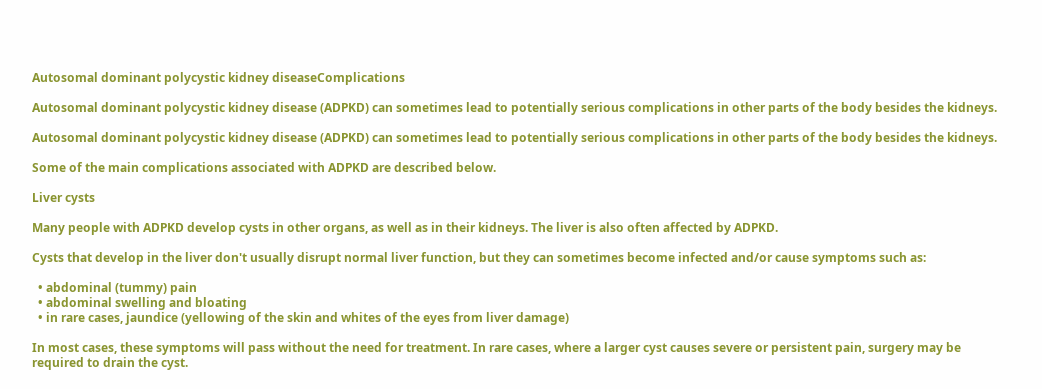Autosomal dominant polycystic kidney diseaseComplications

Autosomal dominant polycystic kidney disease (ADPKD) can sometimes lead to potentially serious complications in other parts of the body besides the kidneys.

Autosomal dominant polycystic kidney disease (ADPKD) can sometimes lead to potentially serious complications in other parts of the body besides the kidneys.

Some of the main complications associated with ADPKD are described below.

Liver cysts

Many people with ADPKD develop cysts in other organs, as well as in their kidneys. The liver is also often affected by ADPKD.

Cysts that develop in the liver don't usually disrupt normal liver function, but they can sometimes become infected and/or cause symptoms such as:

  • abdominal (tummy) pain
  • abdominal swelling and bloating
  • in rare cases, jaundice (yellowing of the skin and whites of the eyes from liver damage)

In most cases, these symptoms will pass without the need for treatment. In rare cases, where a larger cyst causes severe or persistent pain, surgery may be required to drain the cyst.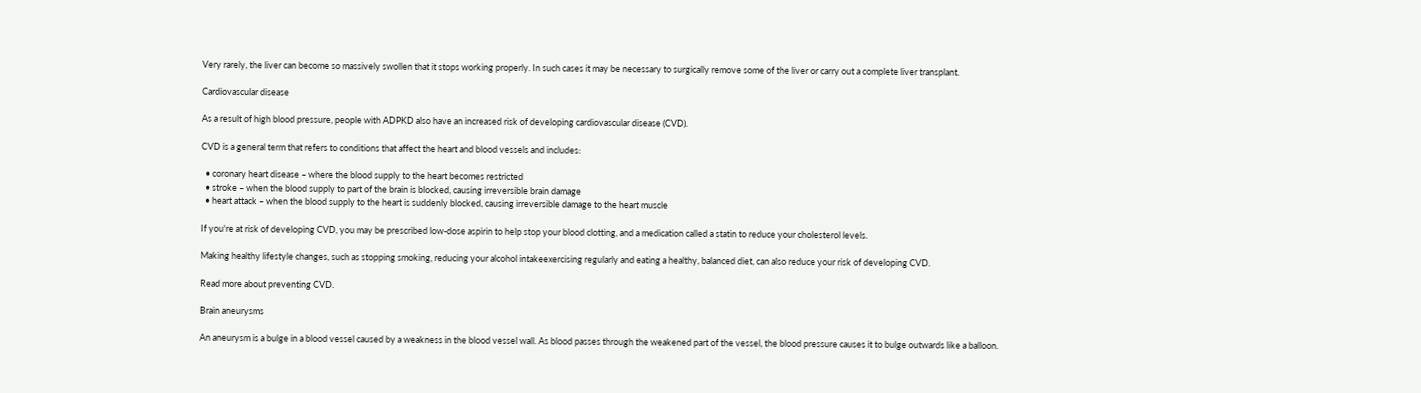Very rarely, the liver can become so massively swollen that it stops working properly. In such cases it may be necessary to surgically remove some of the liver or carry out a complete liver transplant.

Cardiovascular disease

As a result of high blood pressure, people with ADPKD also have an increased risk of developing cardiovascular disease (CVD).

CVD is a general term that refers to conditions that affect the heart and blood vessels and includes:

  • coronary heart disease – where the blood supply to the heart becomes restricted
  • stroke – when the blood supply to part of the brain is blocked, causing irreversible brain damage
  • heart attack – when the blood supply to the heart is suddenly blocked, causing irreversible damage to the heart muscle

If you're at risk of developing CVD, you may be prescribed low-dose aspirin to help stop your blood clotting, and a medication called a statin to reduce your cholesterol levels.

Making healthy lifestyle changes, such as stopping smoking, reducing your alcohol intakeexercising regularly and eating a healthy, balanced diet, can also reduce your risk of developing CVD.

Read more about preventing CVD.

Brain aneurysms

An aneurysm is a bulge in a blood vessel caused by a weakness in the blood vessel wall. As blood passes through the weakened part of the vessel, the blood pressure causes it to bulge outwards like a balloon.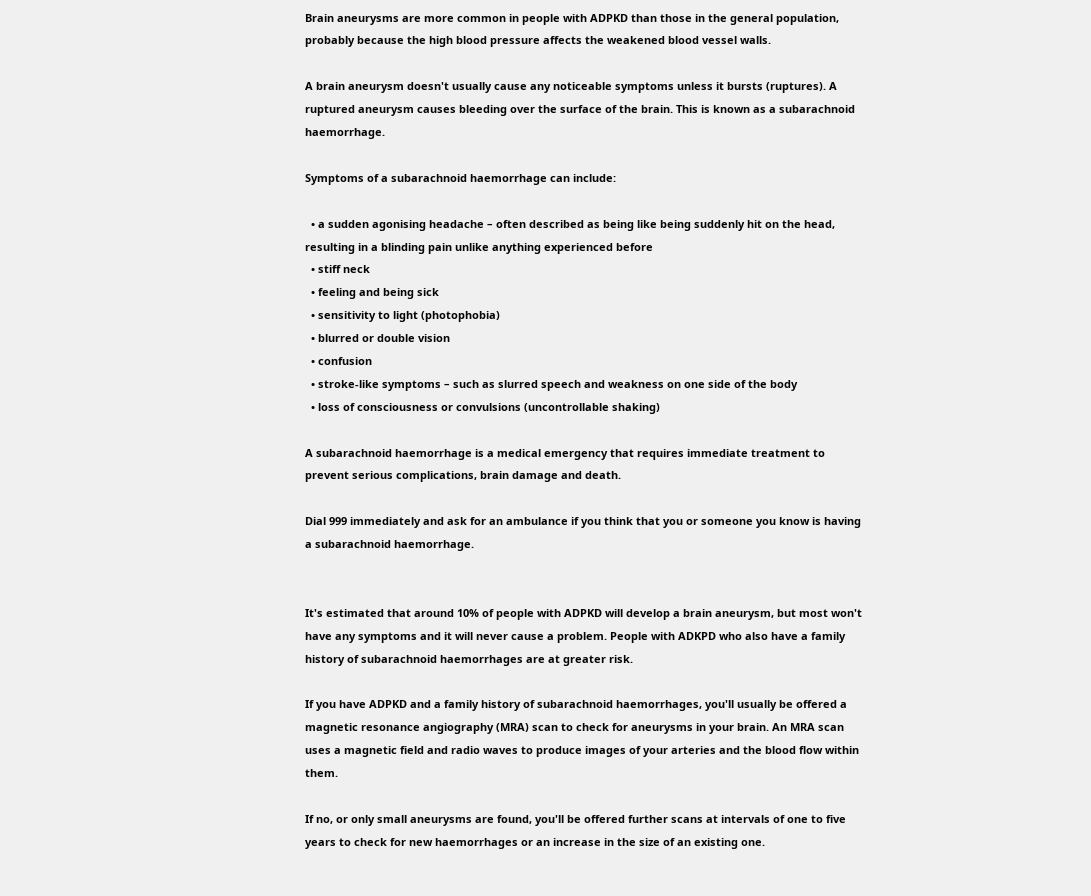Brain aneurysms are more common in people with ADPKD than those in the general population, probably because the high blood pressure affects the weakened blood vessel walls.

A brain aneurysm doesn't usually cause any noticeable symptoms unless it bursts (ruptures). A ruptured aneurysm causes bleeding over the surface of the brain. This is known as a subarachnoid haemorrhage.

Symptoms of a subarachnoid haemorrhage can include:

  • a sudden agonising headache – often described as being like being suddenly hit on the head, resulting in a blinding pain unlike anything experienced before
  • stiff neck
  • feeling and being sick
  • sensitivity to light (photophobia)
  • blurred or double vision
  • confusion
  • stroke-like symptoms – such as slurred speech and weakness on one side of the body
  • loss of consciousness or convulsions (uncontrollable shaking)

A subarachnoid haemorrhage is a medical emergency that requires immediate treatment to prevent serious complications, brain damage and death.

Dial 999 immediately and ask for an ambulance if you think that you or someone you know is having a subarachnoid haemorrhage.


It's estimated that around 10% of people with ADPKD will develop a brain aneurysm, but most won't have any symptoms and it will never cause a problem. People with ADKPD who also have a family history of subarachnoid haemorrhages are at greater risk.

If you have ADPKD and a family history of subarachnoid haemorrhages, you'll usually be offered a magnetic resonance angiography (MRA) scan to check for aneurysms in your brain. An MRA scan uses a magnetic field and radio waves to produce images of your arteries and the blood flow within them.

If no, or only small aneurysms are found, you'll be offered further scans at intervals of one to five years to check for new haemorrhages or an increase in the size of an existing one.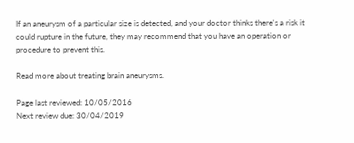If an aneurysm of a particular size is detected, and your doctor thinks there's a risk it could rupture in the future, they may recommend that you have an operation or procedure to prevent this.

Read more about treating brain aneurysms.

Page last reviewed: 10/05/2016
Next review due: 30/04/2019